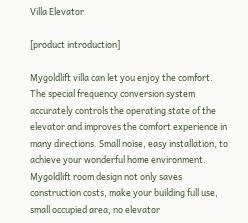Villa Elevator

[product introduction]

Mygoldlift villa can let you enjoy the comfort. The special frequency conversion system accurately controls the operating state of the elevator and improves the comfort experience in many directions. Small noise, easy installation, to achieve your wonderful home environment. Mygoldlift room design not only saves construction costs, make your building full use, small occupied area, no elevator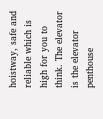hoistway, safe and reliable which is high for you to think. The elevator is the elevator penthouse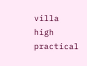villa high practical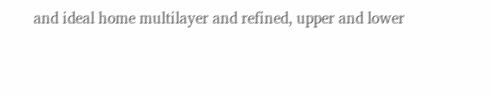and ideal home multilayer and refined, upper and lower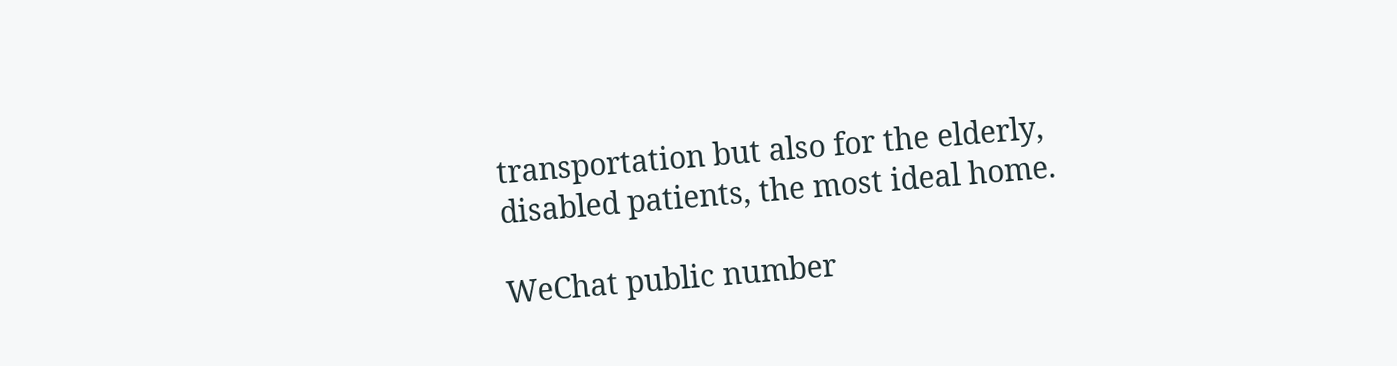transportation but also for the elderly, disabled patients, the most ideal home.

WeChat public number